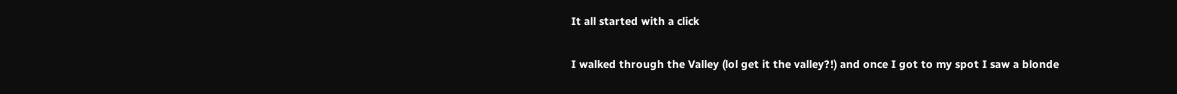It all started with a click

I walked through the Valley (lol get it the valley?!) and once I got to my spot I saw a blonde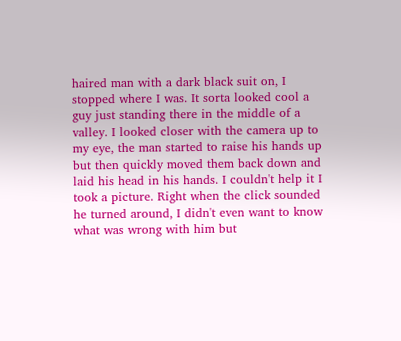haired man with a dark black suit on, I stopped where I was. It sorta looked cool a guy just standing there in the middle of a valley. I looked closer with the camera up to my eye, the man started to raise his hands up but then quickly moved them back down and laid his head in his hands. I couldn't help it I took a picture. Right when the click sounded he turned around, I didn't even want to know what was wrong with him but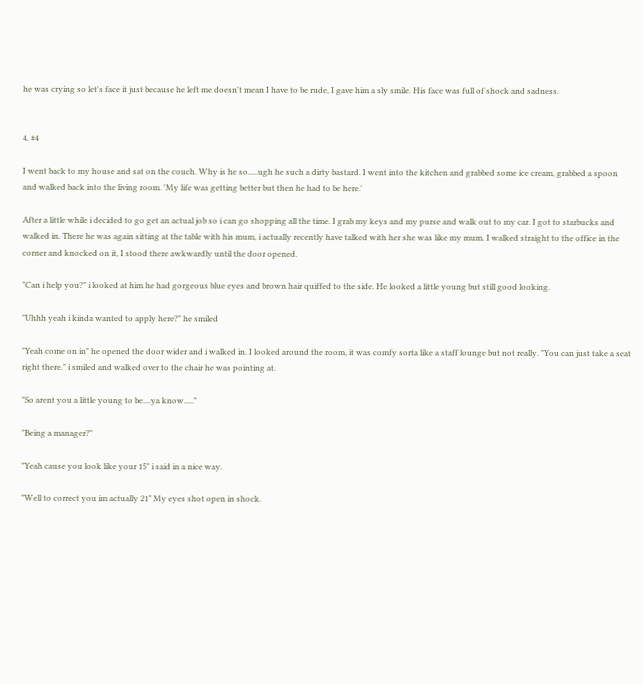he was crying so let's face it just because he left me doesn't mean I have to be rude, I gave him a sly smile. His face was full of shock and sadness.


4. #4

I went back to my house and sat on the couch. Why is he so.....ugh he such a dirty bastard. I went into the kitchen and grabbed some ice cream, grabbed a spoon and walked back into the living room. 'My life was getting better but then he had to be here.'

After a little while i decided to go get an actual job so i can go shopping all the time. I grab my keys and my purse and walk out to my car. I got to starbucks and walked in. There he was again sitting at the table with his mum, i actually recently have talked with her she was like my mum. I walked straight to the office in the corner and knocked on it, I stood there awkwardly until the door opened.

"Can i help you?" i looked at him he had gorgeous blue eyes and brown hair quiffed to the side. He looked a little young but still good looking.

"Uhhh yeah i kinda wanted to apply here?" he smiled

"Yeah come on in" he opened the door wider and i walked in. I looked around the room, it was comfy sorta like a staff lounge but not really. "You can just take a seat right there." i smiled and walked over to the chair he was pointing at.

"So arent you a little young to be....ya know....."

"Being a manager?"

"Yeah cause you look like your 15" i said in a nice way.

"Well to correct you im actually 21" My eyes shot open in shock.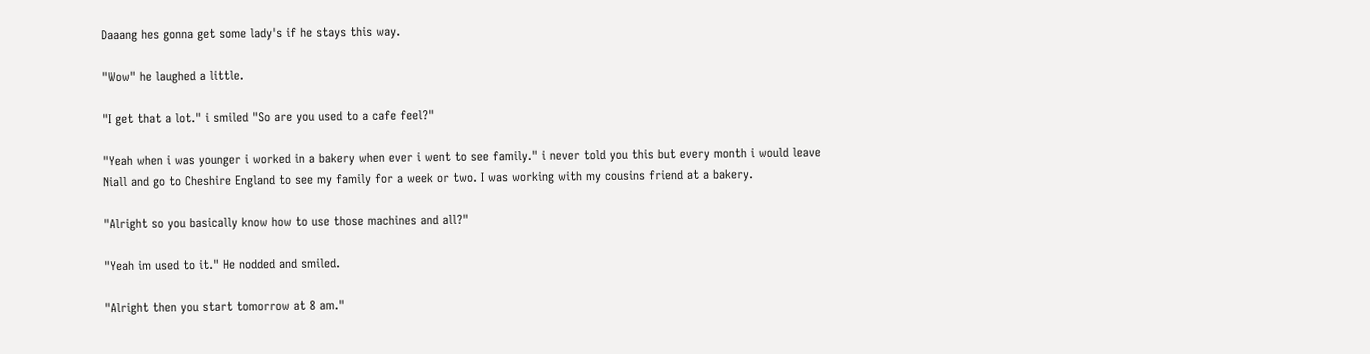Daaang hes gonna get some lady's if he stays this way.

"Wow" he laughed a little.

"I get that a lot." i smiled "So are you used to a cafe feel?"

"Yeah when i was younger i worked in a bakery when ever i went to see family." i never told you this but every month i would leave Niall and go to Cheshire England to see my family for a week or two. I was working with my cousins friend at a bakery.

"Alright so you basically know how to use those machines and all?"

"Yeah im used to it." He nodded and smiled.

"Alright then you start tomorrow at 8 am."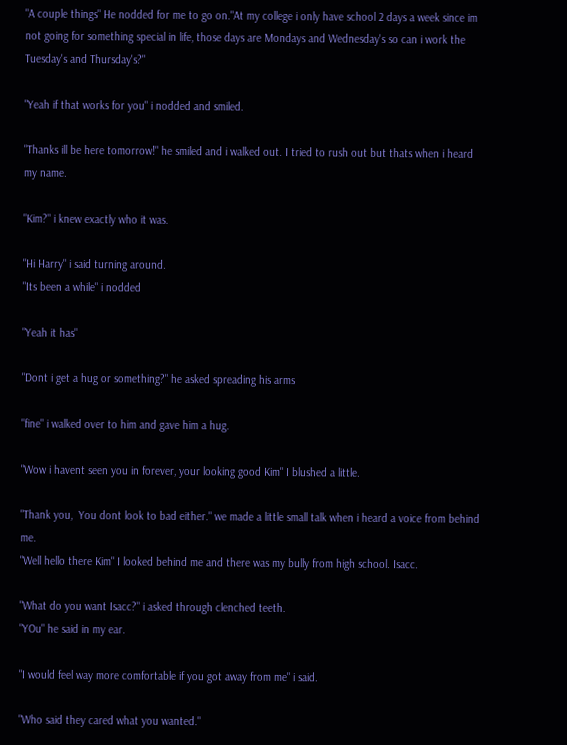"A couple things" He nodded for me to go on."At my college i only have school 2 days a week since im not going for something special in life, those days are Mondays and Wednesday's so can i work the Tuesday's and Thursday's?"

"Yeah if that works for you" i nodded and smiled.

"Thanks ill be here tomorrow!" he smiled and i walked out. I tried to rush out but thats when i heard my name.

"Kim?" i knew exactly who it was.

"Hi Harry" i said turning around.
"Its been a while" i nodded

"Yeah it has"

"Dont i get a hug or something?" he asked spreading his arms

"fine" i walked over to him and gave him a hug.

"Wow i havent seen you in forever, your looking good Kim" I blushed a little.

"Thank you,  You dont look to bad either." we made a little small talk when i heard a voice from behind me.
"Well hello there Kim" I looked behind me and there was my bully from high school. Isacc.

"What do you want Isacc?" i asked through clenched teeth.
"YOu" he said in my ear.

"I would feel way more comfortable if you got away from me" i said.

"Who said they cared what you wanted."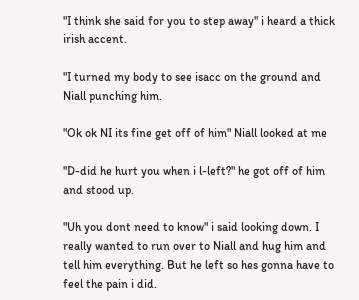"I think she said for you to step away" i heard a thick irish accent.

"I turned my body to see isacc on the ground and Niall punching him.

"Ok ok NI its fine get off of him" Niall looked at me

"D-did he hurt you when i l-left?" he got off of him and stood up.

"Uh you dont need to know" i said looking down. I really wanted to run over to Niall and hug him and tell him everything. But he left so hes gonna have to feel the pain i did.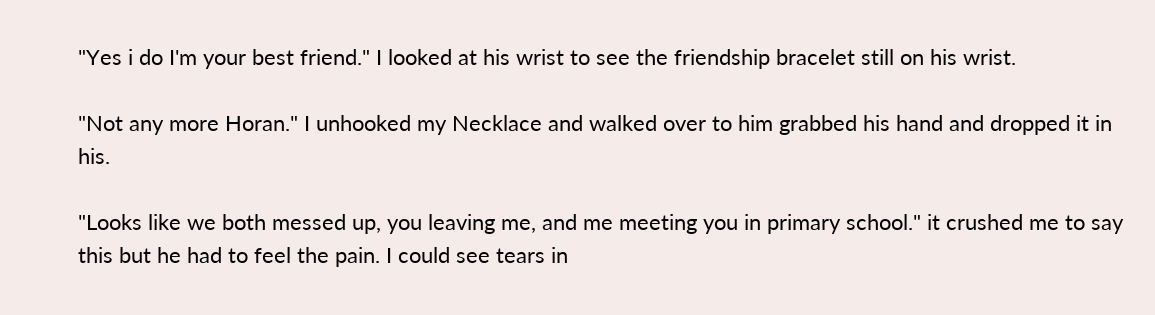"Yes i do I'm your best friend." I looked at his wrist to see the friendship bracelet still on his wrist.

"Not any more Horan." I unhooked my Necklace and walked over to him grabbed his hand and dropped it in his.

"Looks like we both messed up, you leaving me, and me meeting you in primary school." it crushed me to say this but he had to feel the pain. I could see tears in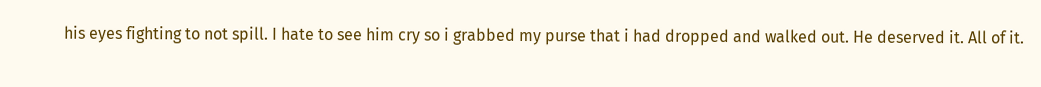his eyes fighting to not spill. I hate to see him cry so i grabbed my purse that i had dropped and walked out. He deserved it. All of it.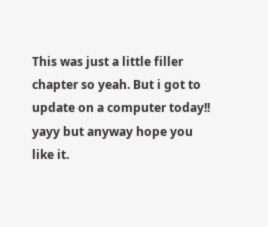This was just a little filler chapter so yeah. But i got to update on a computer today!! yayy but anyway hope you like it.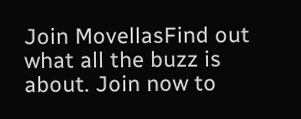Join MovellasFind out what all the buzz is about. Join now to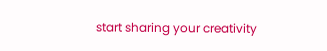start sharing your creativity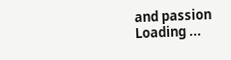and passion
Loading ...